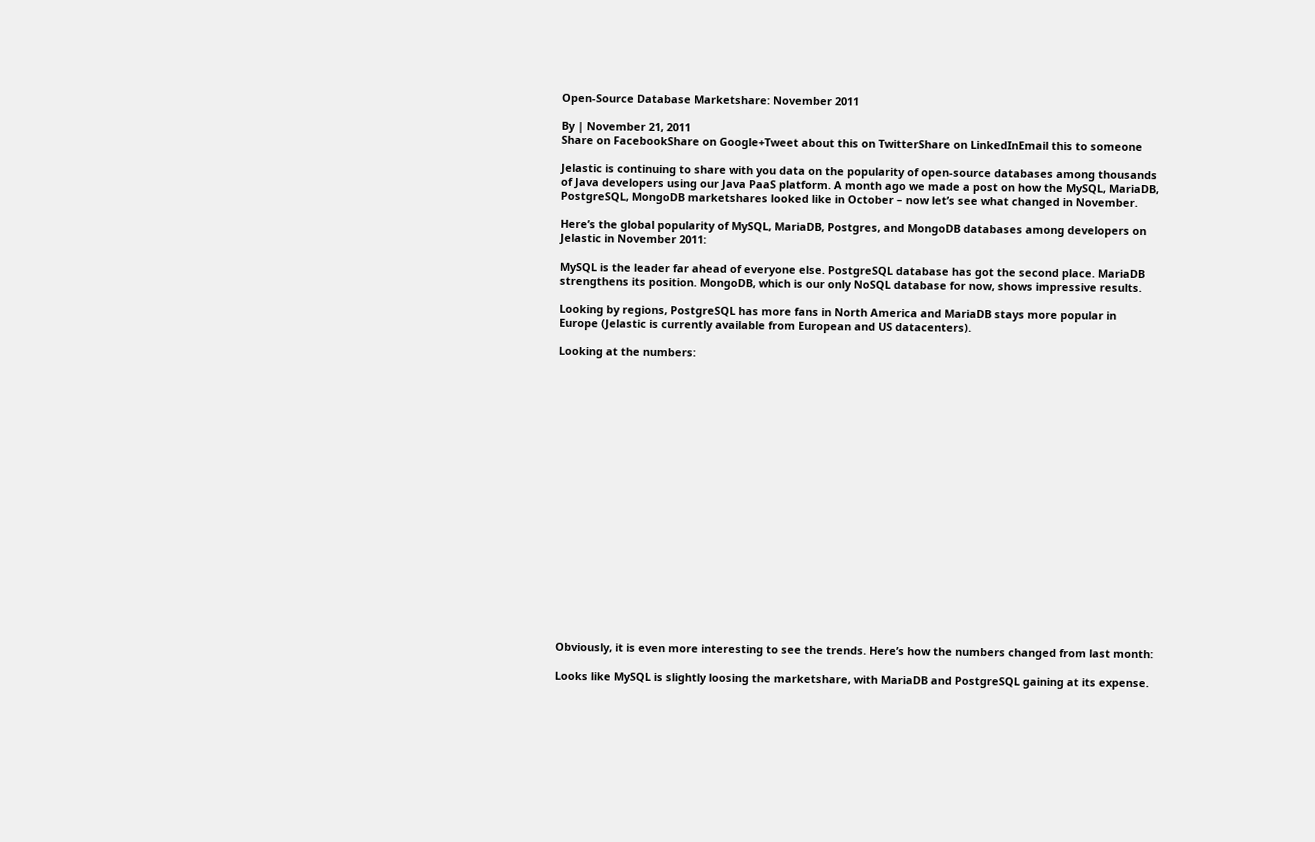Open-Source Database Marketshare: November 2011

By | November 21, 2011
Share on FacebookShare on Google+Tweet about this on TwitterShare on LinkedInEmail this to someone

Jelastic is continuing to share with you data on the popularity of open-source databases among thousands of Java developers using our Java PaaS platform. A month ago we made a post on how the MySQL, MariaDB, PostgreSQL, MongoDB marketshares looked like in October – now let’s see what changed in November.

Here’s the global popularity of MySQL, MariaDB, Postgres, and MongoDB databases among developers on Jelastic in November 2011:

MySQL is the leader far ahead of everyone else. PostgreSQL database has got the second place. MariaDB strengthens its position. MongoDB, which is our only NoSQL database for now, shows impressive results.

Looking by regions, PostgreSQL has more fans in North America and MariaDB stays more popular in Europe (Jelastic is currently available from European and US datacenters).

Looking at the numbers:




















Obviously, it is even more interesting to see the trends. Here’s how the numbers changed from last month:

Looks like MySQL is slightly loosing the marketshare, with MariaDB and PostgreSQL gaining at its expense.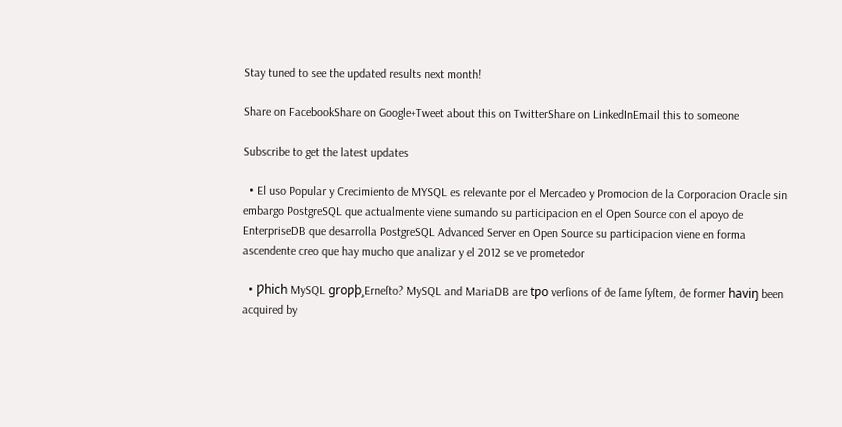Stay tuned to see the updated results next month!

Share on FacebookShare on Google+Tweet about this on TwitterShare on LinkedInEmail this to someone

Subscribe to get the latest updates

  • El uso Popular y Crecimiento de MYSQL es relevante por el Mercadeo y Promocion de la Corporacion Oracle sin embargo PostgreSQL que actualmente viene sumando su participacion en el Open Source con el apoyo de EnterpriseDB que desarrolla PostgreSQL Advanced Server en Open Source su participacion viene en forma ascendente creo que hay mucho que analizar y el 2012 se ve prometedor

  • Ƿhich MySQL groƿþ¸Erneſto? MySQL and MariaDB are tƿo verſions of ðe ſame ſyſtem, ðe former haviŋ been acquired by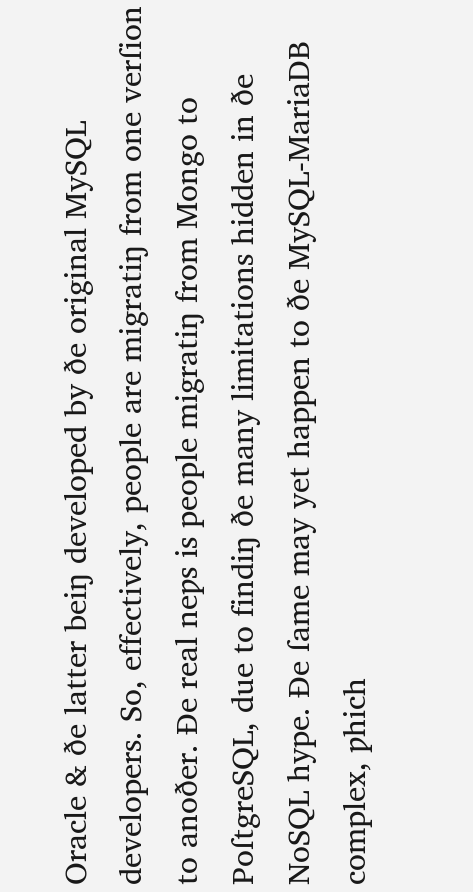Oracle & ðe latter beiŋ developed by ðe original MySQL developers. So, effectively, people are migratiŋ from one verſion to anoðer. Ðe real neƿs is people migratiŋ from Mongo to PoſtgreSQL, due to findiŋ ðe many limitations hidden in ðe NoSQL hype. Ðe ſame may yet happen to ðe MySQL‐MariaDB complex, ƿhich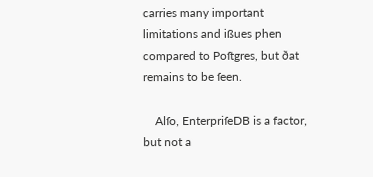carries many important limitations and ißues ƿhen compared to Poſtgres, but ðat remains to be ſeen.

    Alſo, EnterpriſeDB is a factor, but not a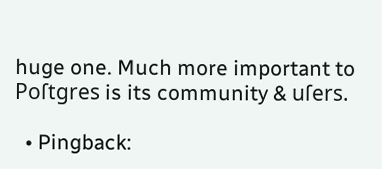huge one. Much more important to Poſtgres is its community & uſers.

  • Pingback: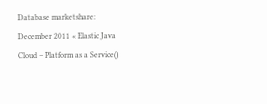Database marketshare: December 2011 « Elastic Java Cloud – Platform as a Service()